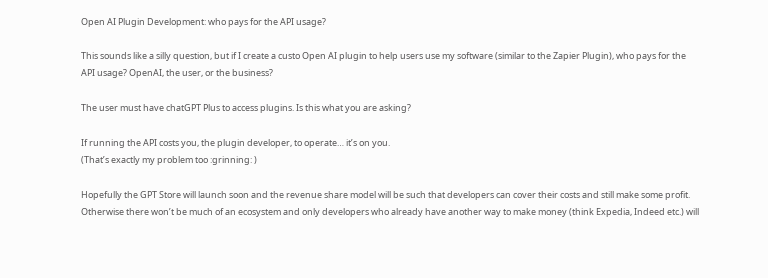Open AI Plugin Development: who pays for the API usage?

This sounds like a silly question, but if I create a custo Open AI plugin to help users use my software (similar to the Zapier Plugin), who pays for the API usage? OpenAI, the user, or the business?

The user must have chatGPT Plus to access plugins. Is this what you are asking?

If running the API costs you, the plugin developer, to operate… it’s on you.
(That’s exactly my problem too :grinning: )

Hopefully the GPT Store will launch soon and the revenue share model will be such that developers can cover their costs and still make some profit. Otherwise there won’t be much of an ecosystem and only developers who already have another way to make money (think Expedia, Indeed etc.) will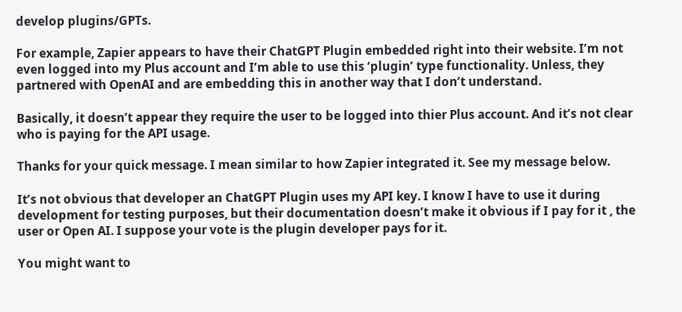develop plugins/GPTs.

For example, Zapier appears to have their ChatGPT Plugin embedded right into their website. I’m not even logged into my Plus account and I’m able to use this ‘plugin’ type functionality. Unless, they partnered with OpenAI and are embedding this in another way that I don’t understand.

Basically, it doesn’t appear they require the user to be logged into thier Plus account. And it’s not clear who is paying for the API usage.

Thanks for your quick message. I mean similar to how Zapier integrated it. See my message below.

It’s not obvious that developer an ChatGPT Plugin uses my API key. I know I have to use it during development for testing purposes, but their documentation doesn’t make it obvious if I pay for it , the user or Open AI. I suppose your vote is the plugin developer pays for it.

You might want to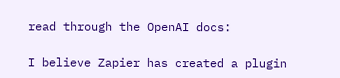read through the OpenAI docs:

I believe Zapier has created a plugin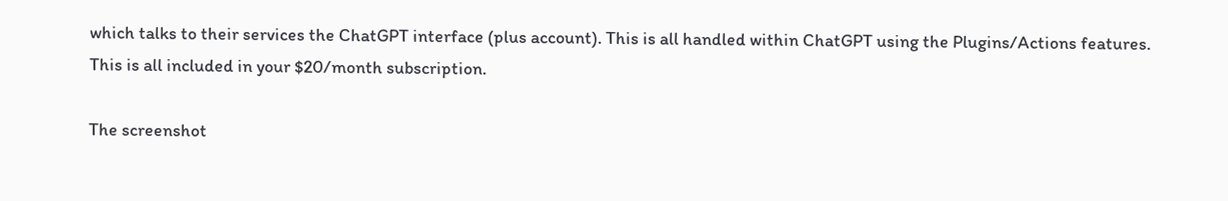which talks to their services the ChatGPT interface (plus account). This is all handled within ChatGPT using the Plugins/Actions features. This is all included in your $20/month subscription.

The screenshot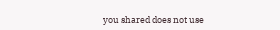you shared does not use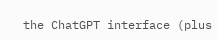the ChatGPT interface (plus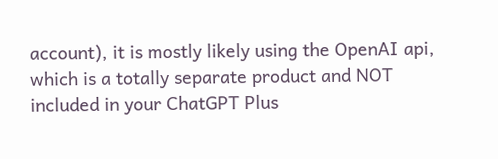account), it is mostly likely using the OpenAI api, which is a totally separate product and NOT included in your ChatGPT Plus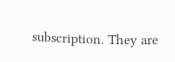subscription. They are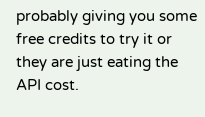probably giving you some free credits to try it or they are just eating the API cost.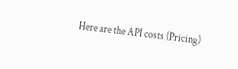Here are the API costs (Pricing)